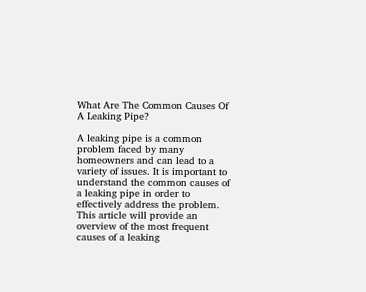What Are The Common Causes Of A Leaking Pipe?

A leaking pipe is a common problem faced by many homeowners and can lead to a variety of issues. It is important to understand the common causes of a leaking pipe in order to effectively address the problem. This article will provide an overview of the most frequent causes of a leaking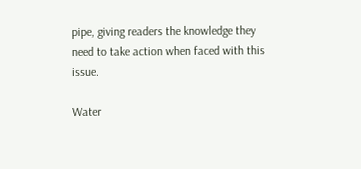pipe, giving readers the knowledge they need to take action when faced with this issue.

Water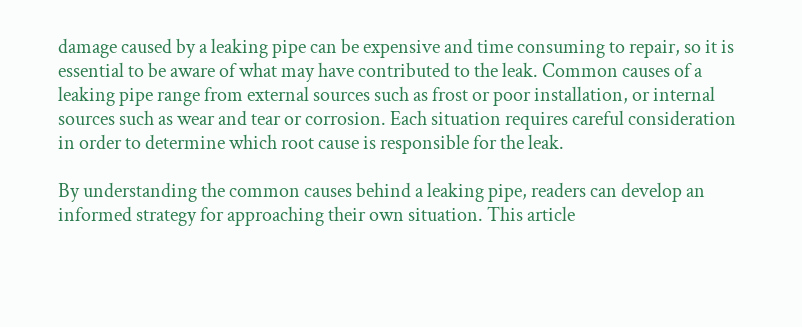damage caused by a leaking pipe can be expensive and time consuming to repair, so it is essential to be aware of what may have contributed to the leak. Common causes of a leaking pipe range from external sources such as frost or poor installation, or internal sources such as wear and tear or corrosion. Each situation requires careful consideration in order to determine which root cause is responsible for the leak.

By understanding the common causes behind a leaking pipe, readers can develop an informed strategy for approaching their own situation. This article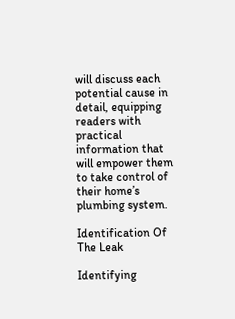will discuss each potential cause in detail, equipping readers with practical information that will empower them to take control of their home’s plumbing system.

Identification Of The Leak

Identifying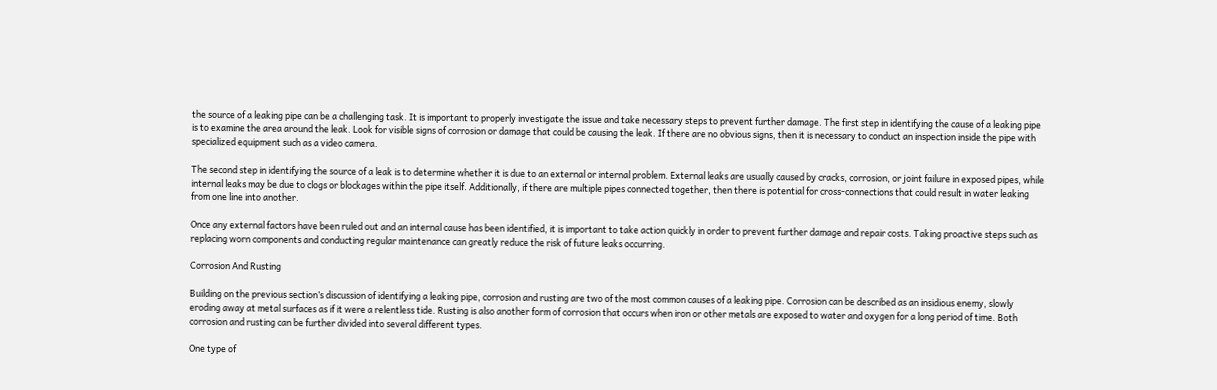the source of a leaking pipe can be a challenging task. It is important to properly investigate the issue and take necessary steps to prevent further damage. The first step in identifying the cause of a leaking pipe is to examine the area around the leak. Look for visible signs of corrosion or damage that could be causing the leak. If there are no obvious signs, then it is necessary to conduct an inspection inside the pipe with specialized equipment such as a video camera.

The second step in identifying the source of a leak is to determine whether it is due to an external or internal problem. External leaks are usually caused by cracks, corrosion, or joint failure in exposed pipes, while internal leaks may be due to clogs or blockages within the pipe itself. Additionally, if there are multiple pipes connected together, then there is potential for cross-connections that could result in water leaking from one line into another.

Once any external factors have been ruled out and an internal cause has been identified, it is important to take action quickly in order to prevent further damage and repair costs. Taking proactive steps such as replacing worn components and conducting regular maintenance can greatly reduce the risk of future leaks occurring.

Corrosion And Rusting

Building on the previous section’s discussion of identifying a leaking pipe, corrosion and rusting are two of the most common causes of a leaking pipe. Corrosion can be described as an insidious enemy, slowly eroding away at metal surfaces as if it were a relentless tide. Rusting is also another form of corrosion that occurs when iron or other metals are exposed to water and oxygen for a long period of time. Both corrosion and rusting can be further divided into several different types.

One type of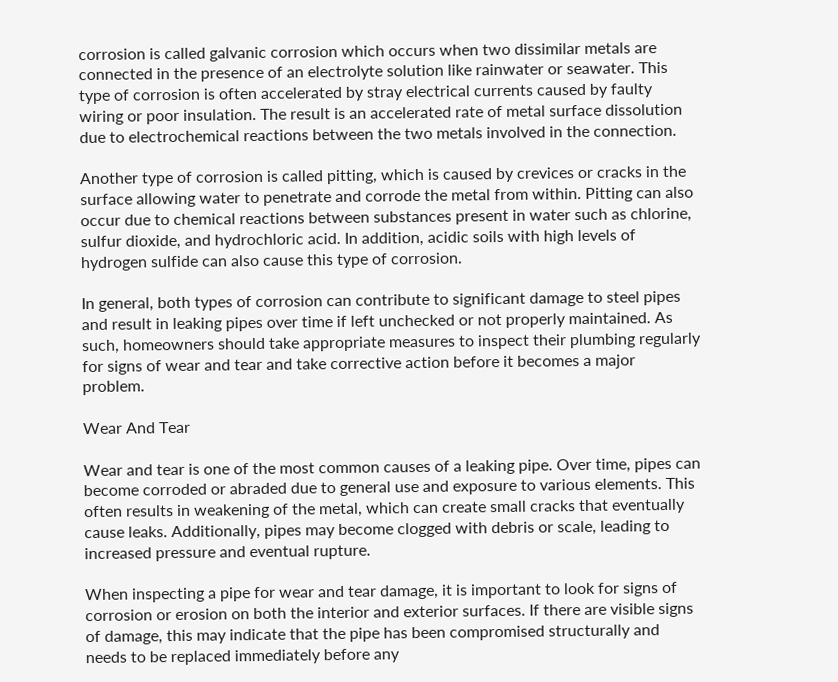corrosion is called galvanic corrosion which occurs when two dissimilar metals are connected in the presence of an electrolyte solution like rainwater or seawater. This type of corrosion is often accelerated by stray electrical currents caused by faulty wiring or poor insulation. The result is an accelerated rate of metal surface dissolution due to electrochemical reactions between the two metals involved in the connection.

Another type of corrosion is called pitting, which is caused by crevices or cracks in the surface allowing water to penetrate and corrode the metal from within. Pitting can also occur due to chemical reactions between substances present in water such as chlorine, sulfur dioxide, and hydrochloric acid. In addition, acidic soils with high levels of hydrogen sulfide can also cause this type of corrosion.

In general, both types of corrosion can contribute to significant damage to steel pipes and result in leaking pipes over time if left unchecked or not properly maintained. As such, homeowners should take appropriate measures to inspect their plumbing regularly for signs of wear and tear and take corrective action before it becomes a major problem.

Wear And Tear

Wear and tear is one of the most common causes of a leaking pipe. Over time, pipes can become corroded or abraded due to general use and exposure to various elements. This often results in weakening of the metal, which can create small cracks that eventually cause leaks. Additionally, pipes may become clogged with debris or scale, leading to increased pressure and eventual rupture.

When inspecting a pipe for wear and tear damage, it is important to look for signs of corrosion or erosion on both the interior and exterior surfaces. If there are visible signs of damage, this may indicate that the pipe has been compromised structurally and needs to be replaced immediately before any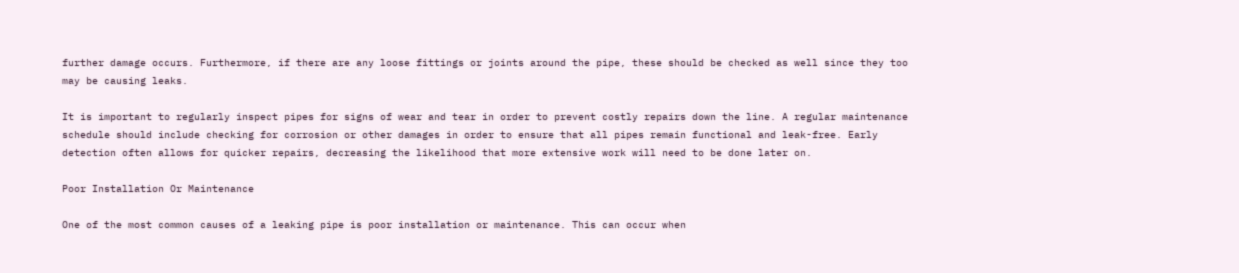further damage occurs. Furthermore, if there are any loose fittings or joints around the pipe, these should be checked as well since they too may be causing leaks.

It is important to regularly inspect pipes for signs of wear and tear in order to prevent costly repairs down the line. A regular maintenance schedule should include checking for corrosion or other damages in order to ensure that all pipes remain functional and leak-free. Early detection often allows for quicker repairs, decreasing the likelihood that more extensive work will need to be done later on.

Poor Installation Or Maintenance

One of the most common causes of a leaking pipe is poor installation or maintenance. This can occur when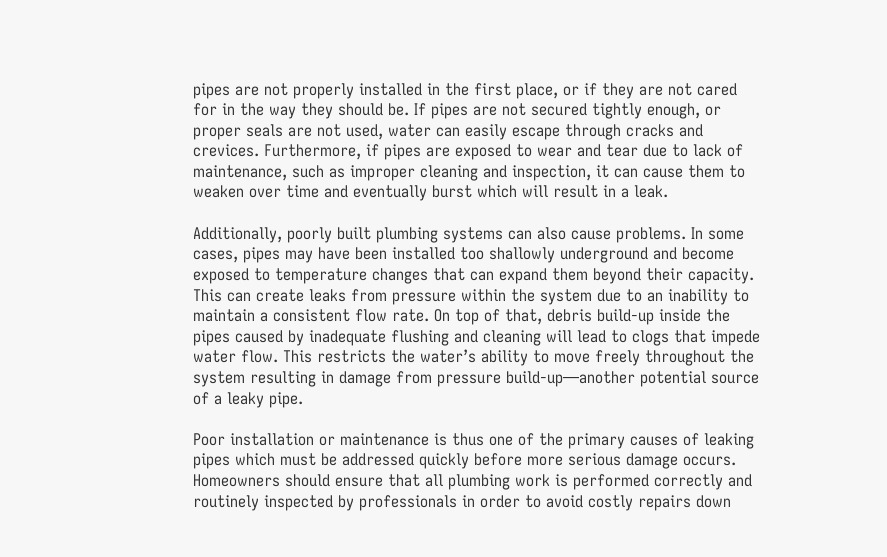pipes are not properly installed in the first place, or if they are not cared for in the way they should be. If pipes are not secured tightly enough, or proper seals are not used, water can easily escape through cracks and crevices. Furthermore, if pipes are exposed to wear and tear due to lack of maintenance, such as improper cleaning and inspection, it can cause them to weaken over time and eventually burst which will result in a leak.

Additionally, poorly built plumbing systems can also cause problems. In some cases, pipes may have been installed too shallowly underground and become exposed to temperature changes that can expand them beyond their capacity. This can create leaks from pressure within the system due to an inability to maintain a consistent flow rate. On top of that, debris build-up inside the pipes caused by inadequate flushing and cleaning will lead to clogs that impede water flow. This restricts the water’s ability to move freely throughout the system resulting in damage from pressure build-up—another potential source of a leaky pipe.

Poor installation or maintenance is thus one of the primary causes of leaking pipes which must be addressed quickly before more serious damage occurs. Homeowners should ensure that all plumbing work is performed correctly and routinely inspected by professionals in order to avoid costly repairs down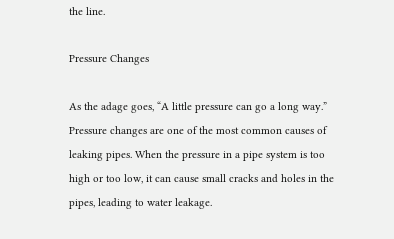the line.

Pressure Changes

As the adage goes, “A little pressure can go a long way.” Pressure changes are one of the most common causes of leaking pipes. When the pressure in a pipe system is too high or too low, it can cause small cracks and holes in the pipes, leading to water leakage.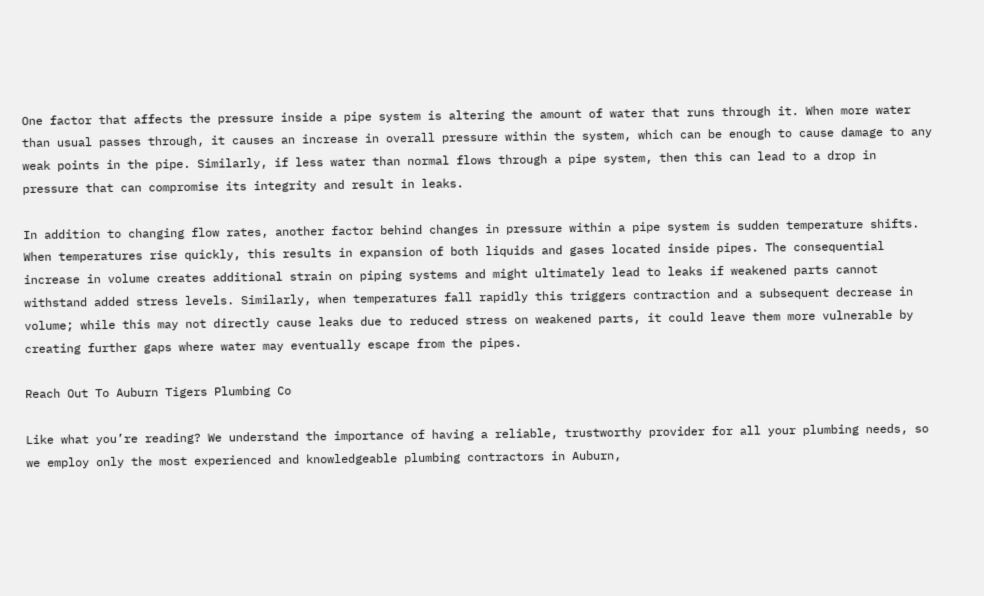One factor that affects the pressure inside a pipe system is altering the amount of water that runs through it. When more water than usual passes through, it causes an increase in overall pressure within the system, which can be enough to cause damage to any weak points in the pipe. Similarly, if less water than normal flows through a pipe system, then this can lead to a drop in pressure that can compromise its integrity and result in leaks.

In addition to changing flow rates, another factor behind changes in pressure within a pipe system is sudden temperature shifts. When temperatures rise quickly, this results in expansion of both liquids and gases located inside pipes. The consequential increase in volume creates additional strain on piping systems and might ultimately lead to leaks if weakened parts cannot withstand added stress levels. Similarly, when temperatures fall rapidly this triggers contraction and a subsequent decrease in volume; while this may not directly cause leaks due to reduced stress on weakened parts, it could leave them more vulnerable by creating further gaps where water may eventually escape from the pipes.

Reach Out To Auburn Tigers Plumbing Co

Like what you’re reading? We understand the importance of having a reliable, trustworthy provider for all your plumbing needs, so we employ only the most experienced and knowledgeable plumbing contractors in Auburn,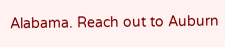Alabama. Reach out to Auburn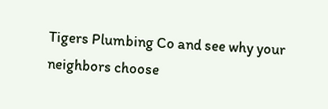Tigers Plumbing Co and see why your neighbors choose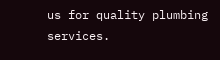us for quality plumbing services.